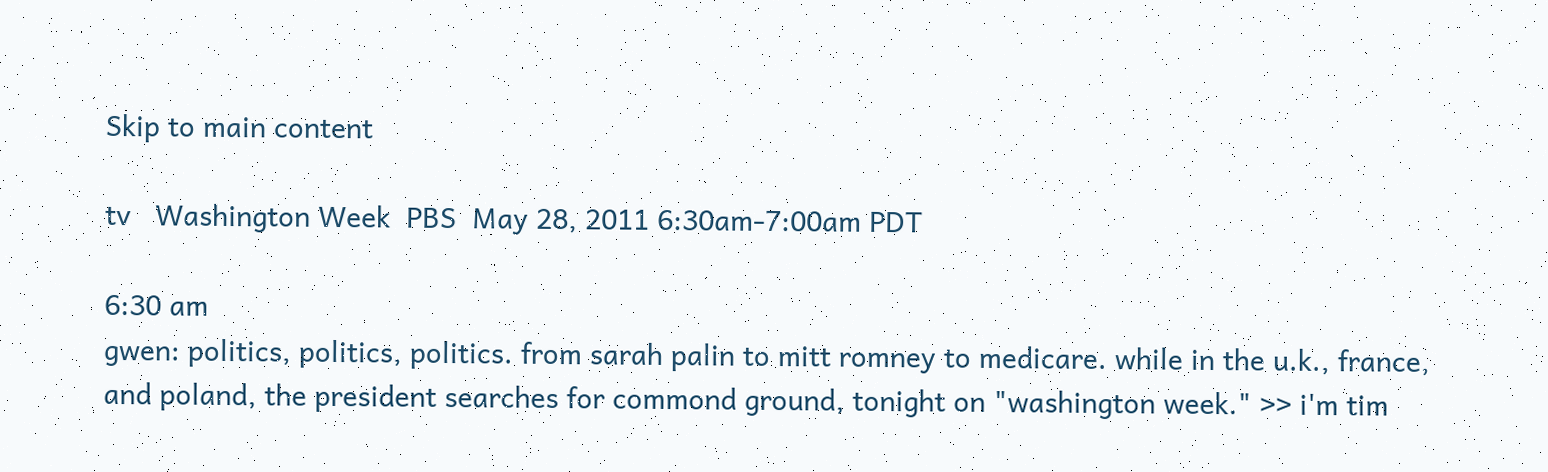Skip to main content

tv   Washington Week  PBS  May 28, 2011 6:30am-7:00am PDT

6:30 am
gwen: politics, politics, politics. from sarah palin to mitt romney to medicare. while in the u.k., france, and poland, the president searches for commond ground, tonight on "washington week." >> i'm tim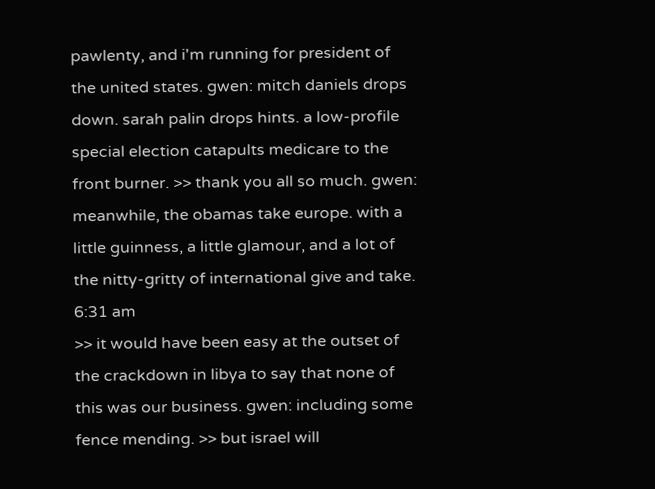pawlenty, and i'm running for president of the united states. gwen: mitch daniels drops down. sarah palin drops hints. a low-profile special election catapults medicare to the front burner. >> thank you all so much. gwen: meanwhile, the obamas take europe. with a little guinness, a little glamour, and a lot of the nitty-gritty of international give and take.
6:31 am
>> it would have been easy at the outset of the crackdown in libya to say that none of this was our business. gwen: including some fence mending. >> but israel will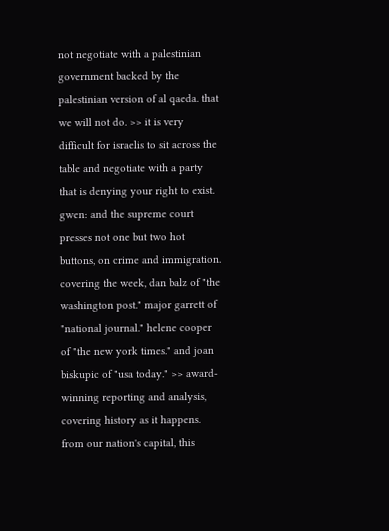not negotiate with a palestinian government backed by the palestinian version of al qaeda. that we will not do. >> it is very difficult for israelis to sit across the table and negotiate with a party that is denying your right to exist. gwen: and the supreme court presses not one but two hot buttons, on crime and immigration. covering the week, dan balz of "the washington post." major garrett of "national journal." helene cooper of "the new york times." and joan biskupic of "usa today." >> award-winning reporting and analysis, covering history as it happens. from our nation's capital, this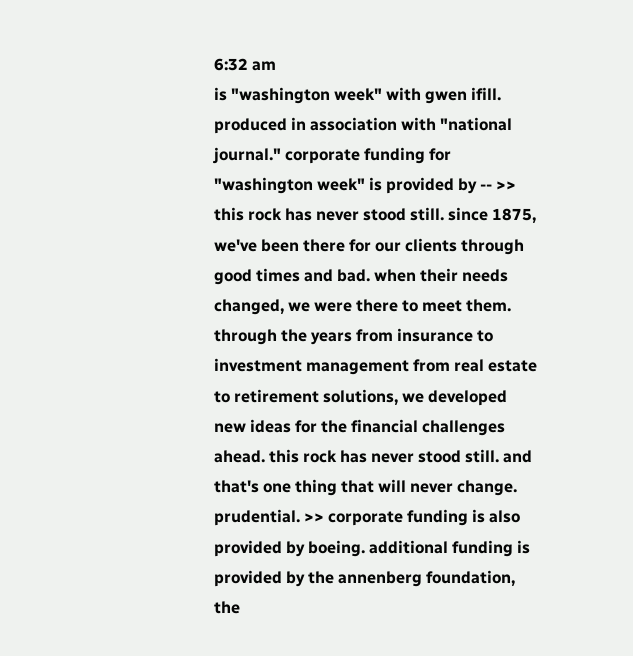6:32 am
is "washington week" with gwen ifill. produced in association with "national journal." corporate funding for "washington week" is provided by -- >> this rock has never stood still. since 1875, we've been there for our clients through good times and bad. when their needs changed, we were there to meet them. through the years from insurance to investment management from real estate to retirement solutions, we developed new ideas for the financial challenges ahead. this rock has never stood still. and that's one thing that will never change. prudential. >> corporate funding is also provided by boeing. additional funding is provided by the annenberg foundation, the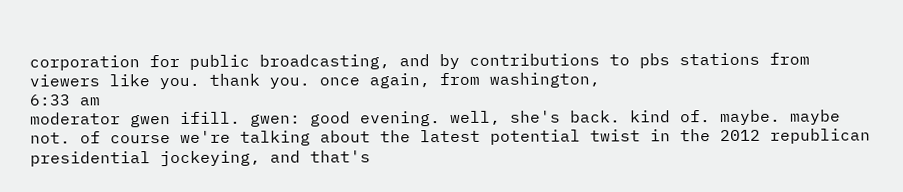corporation for public broadcasting, and by contributions to pbs stations from viewers like you. thank you. once again, from washington,
6:33 am
moderator gwen ifill. gwen: good evening. well, she's back. kind of. maybe. maybe not. of course we're talking about the latest potential twist in the 2012 republican presidential jockeying, and that's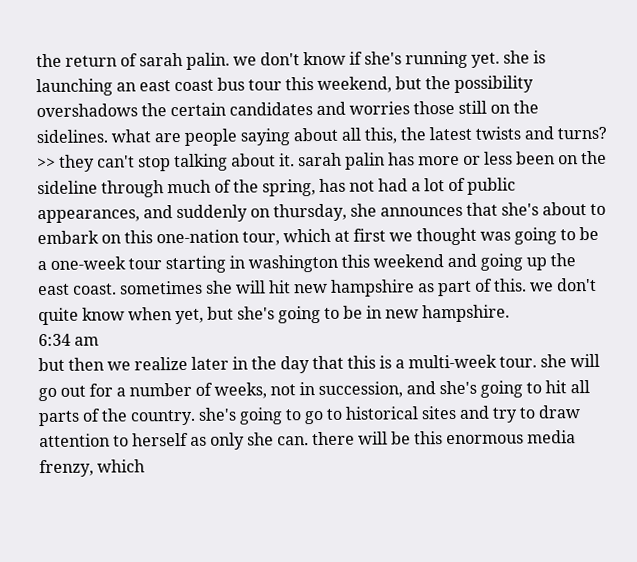the return of sarah palin. we don't know if she's running yet. she is launching an east coast bus tour this weekend, but the possibility overshadows the certain candidates and worries those still on the sidelines. what are people saying about all this, the latest twists and turns? >> they can't stop talking about it. sarah palin has more or less been on the sideline through much of the spring, has not had a lot of public appearances, and suddenly on thursday, she announces that she's about to embark on this one-nation tour, which at first we thought was going to be a one-week tour starting in washington this weekend and going up the east coast. sometimes she will hit new hampshire as part of this. we don't quite know when yet, but she's going to be in new hampshire.
6:34 am
but then we realize later in the day that this is a multi-week tour. she will go out for a number of weeks, not in succession, and she's going to hit all parts of the country. she's going to go to historical sites and try to draw attention to herself as only she can. there will be this enormous media frenzy, which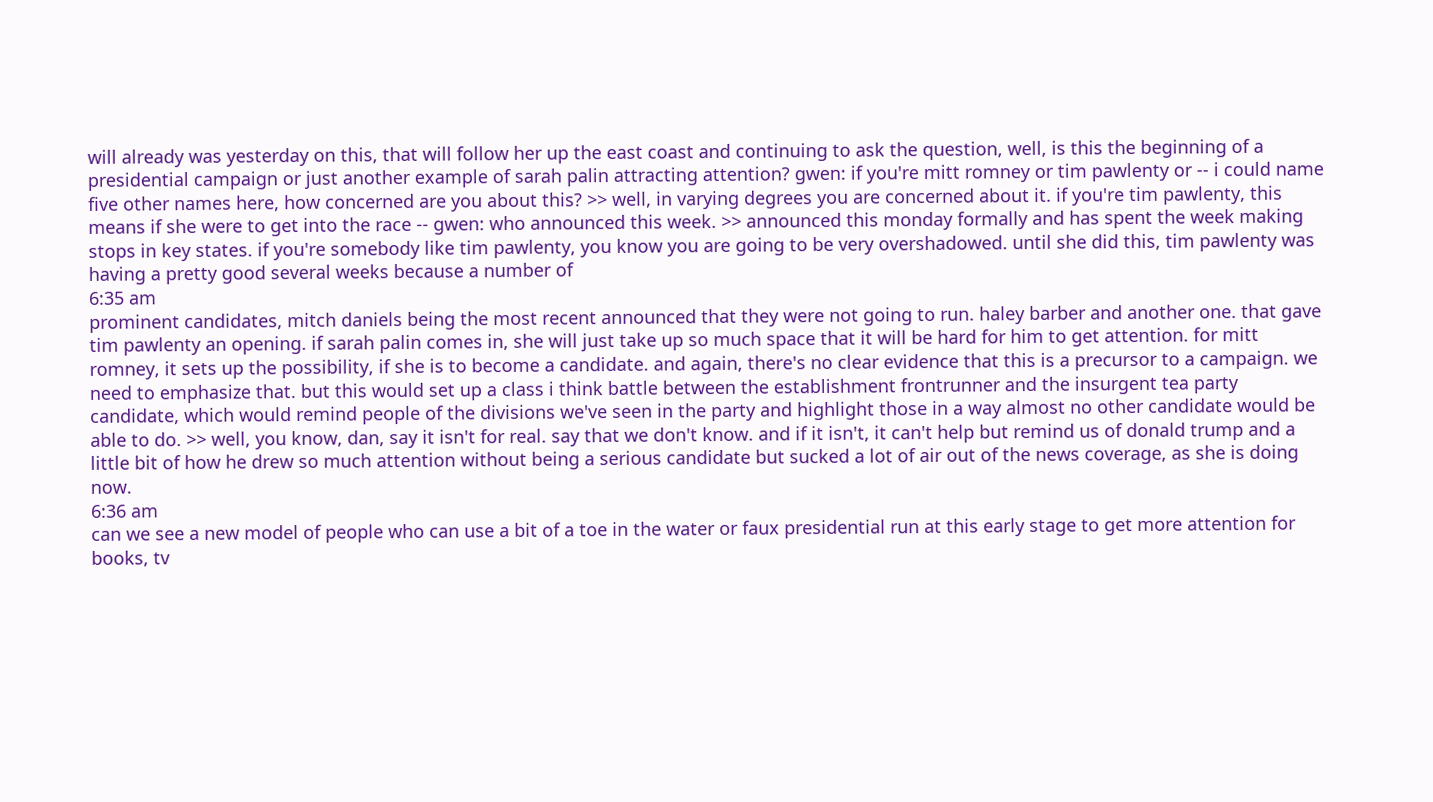will already was yesterday on this, that will follow her up the east coast and continuing to ask the question, well, is this the beginning of a presidential campaign or just another example of sarah palin attracting attention? gwen: if you're mitt romney or tim pawlenty or -- i could name five other names here, how concerned are you about this? >> well, in varying degrees you are concerned about it. if you're tim pawlenty, this means if she were to get into the race -- gwen: who announced this week. >> announced this monday formally and has spent the week making stops in key states. if you're somebody like tim pawlenty, you know you are going to be very overshadowed. until she did this, tim pawlenty was having a pretty good several weeks because a number of
6:35 am
prominent candidates, mitch daniels being the most recent announced that they were not going to run. haley barber and another one. that gave tim pawlenty an opening. if sarah palin comes in, she will just take up so much space that it will be hard for him to get attention. for mitt romney, it sets up the possibility, if she is to become a candidate. and again, there's no clear evidence that this is a precursor to a campaign. we need to emphasize that. but this would set up a class i think battle between the establishment frontrunner and the insurgent tea party candidate, which would remind people of the divisions we've seen in the party and highlight those in a way almost no other candidate would be able to do. >> well, you know, dan, say it isn't for real. say that we don't know. and if it isn't, it can't help but remind us of donald trump and a little bit of how he drew so much attention without being a serious candidate but sucked a lot of air out of the news coverage, as she is doing now.
6:36 am
can we see a new model of people who can use a bit of a toe in the water or faux presidential run at this early stage to get more attention for books, tv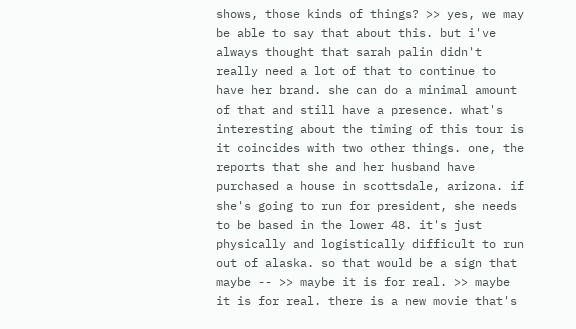shows, those kinds of things? >> yes, we may be able to say that about this. but i've always thought that sarah palin didn't really need a lot of that to continue to have her brand. she can do a minimal amount of that and still have a presence. what's interesting about the timing of this tour is it coincides with two other things. one, the reports that she and her husband have purchased a house in scottsdale, arizona. if she's going to run for president, she needs to be based in the lower 48. it's just physically and logistically difficult to run out of alaska. so that would be a sign that maybe -- >> maybe it is for real. >> maybe it is for real. there is a new movie that's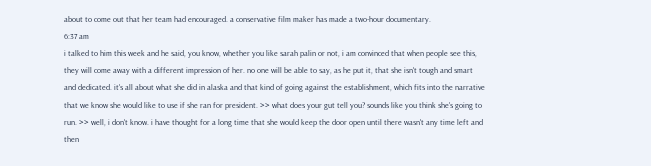about to come out that her team had encouraged. a conservative film maker has made a two-hour documentary.
6:37 am
i talked to him this week and he said, you know, whether you like sarah palin or not, i am convinced that when people see this, they will come away with a different impression of her. no one will be able to say, as he put it, that she isn't tough and smart and dedicated. it's all about what she did in alaska and that kind of going against the establishment, which fits into the narrative that we know she would like to use if she ran for president. >> what does your gut tell you? sounds like you think she's going to run. >> well, i don't know. i have thought for a long time that she would keep the door open until there wasn't any time left and then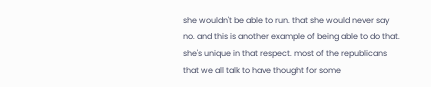she wouldn't be able to run. that she would never say no. and this is another example of being able to do that. she's unique in that respect. most of the republicans that we all talk to have thought for some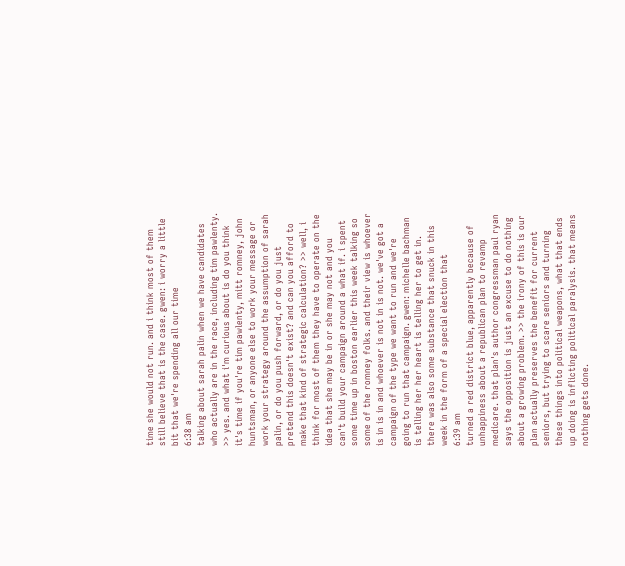time she would not run. and i think most of them still believe that is the case. gwen: i worry a little bit that we're spending all our time
6:38 am
talking about sarah palin when we have candidates who actually are in the race, including tim pawlenty. >> yes. and what i'm curious about is do you think it's time if you're tim pawlenty, mitt romney, john huntsman, or anyone else to work your message or work your strategy around the assumption of sarah palin, or do you push forward, or do you just pretend this doesn't exist? and can you afford to make that kind of strategic calculation? >> well, i think for most of them they have to operate on the idea that she may be in or she may not and you can't build your campaign around a what if. i spent some time up in boston earlier this week talking so some of the romney folks. and their view is whoever is in is in and whoever is not in is not. we've got a campaign of the type we want to run and we're going to run that campaign. gwen: michelle bachman is telling her her heart is telling her to get in. there was also some substance that snuck in this week in the form of a special election that
6:39 am
turned a red district blue, apparently because of unhappiness about a republican plan to revamp medicare. that plan's author congressman paul ryan says the opposition is just an excuse to do nothing about a growing problem. >> the irony of this is our plan actually preserves the benefit for current seniors, but trying to scare seniors and turning these things into political weapons, what that ends up doing is inflicting political paralysis. that means nothing gets done.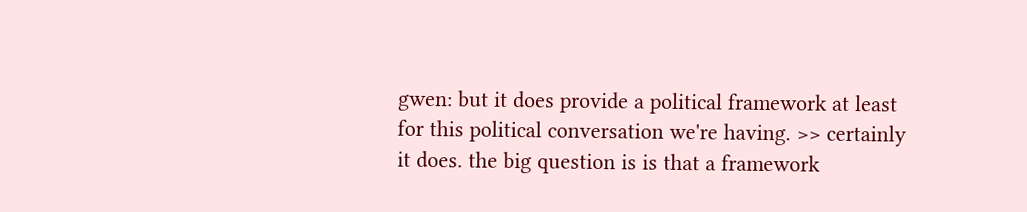gwen: but it does provide a political framework at least for this political conversation we're having. >> certainly it does. the big question is is that a framework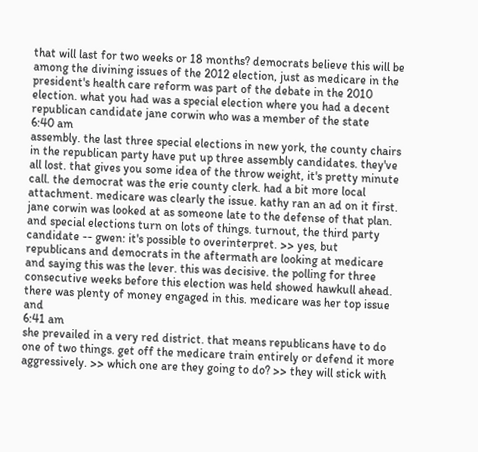that will last for two weeks or 18 months? democrats believe this will be among the divining issues of the 2012 election, just as medicare in the president's health care reform was part of the debate in the 2010 election. what you had was a special election where you had a decent republican candidate jane corwin who was a member of the state
6:40 am
assembly. the last three special elections in new york, the county chairs in the republican party have put up three assembly candidates. they've all lost. that gives you some idea of the throw weight, it's pretty minute call. the democrat was the erie county clerk. had a bit more local attachment. medicare was clearly the issue. kathy ran an ad on it first. jane corwin was looked at as someone late to the defense of that plan. and special elections turn on lots of things. turnout, the third party candidate -- gwen: it's possible to overinterpret. >> yes, but republicans and democrats in the aftermath are looking at medicare and saying this was the lever. this was decisive. the polling for three consecutive weeks before this election was held showed hawkull ahead. there was plenty of money engaged in this. medicare was her top issue and
6:41 am
she prevailed in a very red district. that means republicans have to do one of two things. get off the medicare train entirely or defend it more aggressively. >> which one are they going to do? >> they will stick with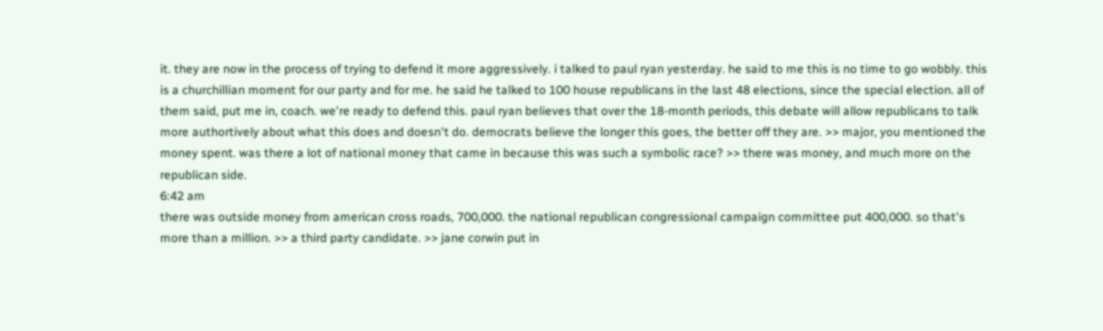it. they are now in the process of trying to defend it more aggressively. i talked to paul ryan yesterday. he said to me this is no time to go wobbly. this is a churchillian moment for our party and for me. he said he talked to 100 house republicans in the last 48 elections, since the special election. all of them said, put me in, coach. we're ready to defend this. paul ryan believes that over the 18-month periods, this debate will allow republicans to talk more authortively about what this does and doesn't do. democrats believe the longer this goes, the better off they are. >> major, you mentioned the money spent. was there a lot of national money that came in because this was such a symbolic race? >> there was money, and much more on the republican side.
6:42 am
there was outside money from american cross roads, 700,000. the national republican congressional campaign committee put 400,000. so that's more than a million. >> a third party candidate. >> jane corwin put in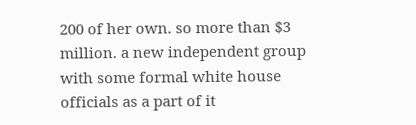200 of her own. so more than $3 million. a new independent group with some formal white house officials as a part of it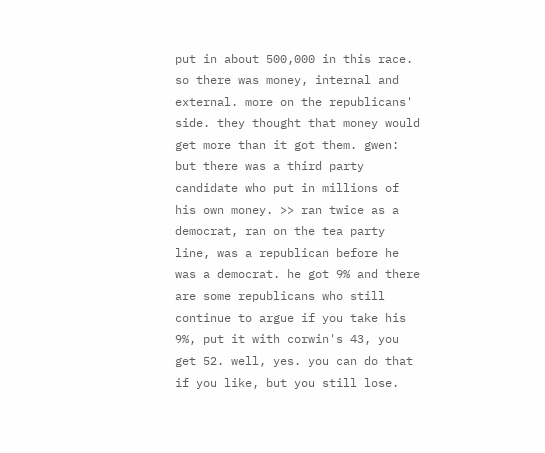put in about 500,000 in this race. so there was money, internal and external. more on the republicans' side. they thought that money would get more than it got them. gwen: but there was a third party candidate who put in millions of his own money. >> ran twice as a democrat, ran on the tea party line, was a republican before he was a democrat. he got 9% and there are some republicans who still continue to argue if you take his 9%, put it with corwin's 43, you get 52. well, yes. you can do that if you like, but you still lose.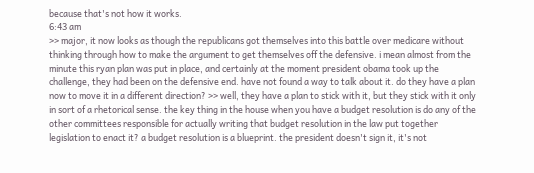because that's not how it works.
6:43 am
>> major, it now looks as though the republicans got themselves into this battle over medicare without thinking through how to make the argument to get themselves off the defensive. i mean almost from the minute this ryan plan was put in place, and certainly at the moment president obama took up the challenge, they had been on the defensive end. have not found a way to talk about it. do they have a plan now to move it in a different direction? >> well, they have a plan to stick with it, but they stick with it only in sort of a rhetorical sense. the key thing in the house when you have a budget resolution is do any of the other committees responsible for actually writing that budget resolution in the law put together legislation to enact it? a budget resolution is a blueprint. the president doesn't sign it, it's not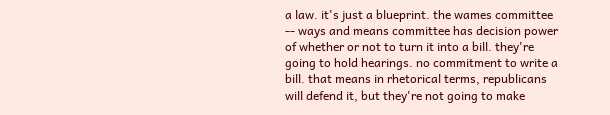a law. it's just a blueprint. the wames committee -- ways and means committee has decision power of whether or not to turn it into a bill. they're going to hold hearings. no commitment to write a bill. that means in rhetorical terms, republicans will defend it, but they're not going to make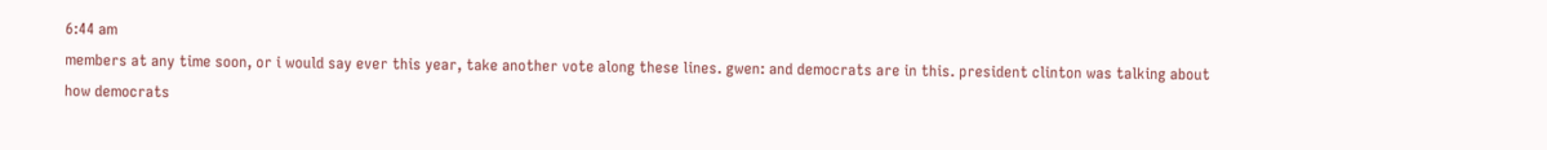6:44 am
members at any time soon, or i would say ever this year, take another vote along these lines. gwen: and democrats are in this. president clinton was talking about how democrats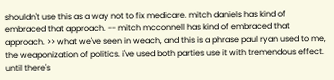shouldn't use this as a way not to fix medicare. mitch daniels has kind of embraced that approach. -- mitch mcconnell has kind of embraced that approach. >> what we've seen in weach, and this is a phrase paul ryan used to me, the weaponization of politics. i've used both parties use it with tremendous effect. until there's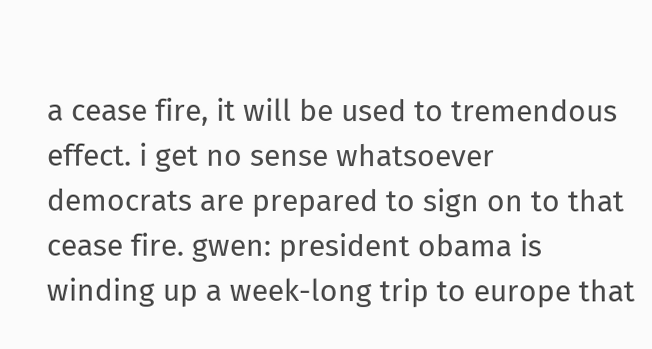a cease fire, it will be used to tremendous effect. i get no sense whatsoever democrats are prepared to sign on to that cease fire. gwen: president obama is winding up a week-long trip to europe that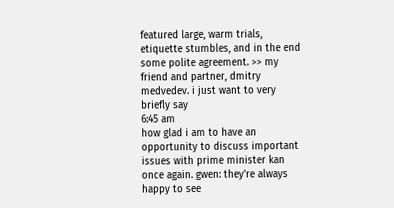featured large, warm trials, etiquette stumbles, and in the end some polite agreement. >> my friend and partner, dmitry medvedev. i just want to very briefly say
6:45 am
how glad i am to have an opportunity to discuss important issues with prime minister kan once again. gwen: they're always happy to see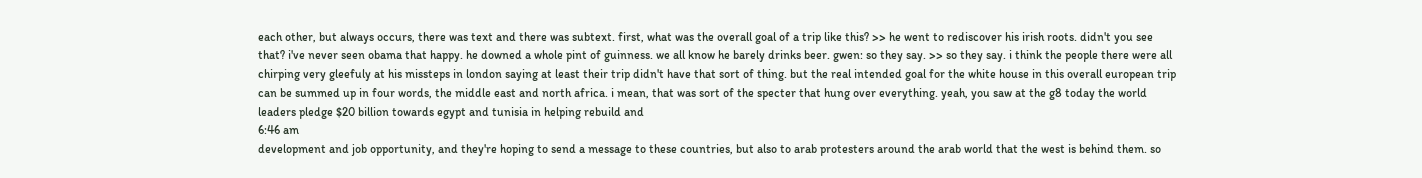each other, but always occurs, there was text and there was subtext. first, what was the overall goal of a trip like this? >> he went to rediscover his irish roots. didn't you see that? i've never seen obama that happy. he downed a whole pint of guinness. we all know he barely drinks beer. gwen: so they say. >> so they say. i think the people there were all chirping very gleefuly at his missteps in london saying at least their trip didn't have that sort of thing. but the real intended goal for the white house in this overall european trip can be summed up in four words, the middle east and north africa. i mean, that was sort of the specter that hung over everything. yeah, you saw at the g8 today the world leaders pledge $20 billion towards egypt and tunisia in helping rebuild and
6:46 am
development and job opportunity, and they're hoping to send a message to these countries, but also to arab protesters around the arab world that the west is behind them. so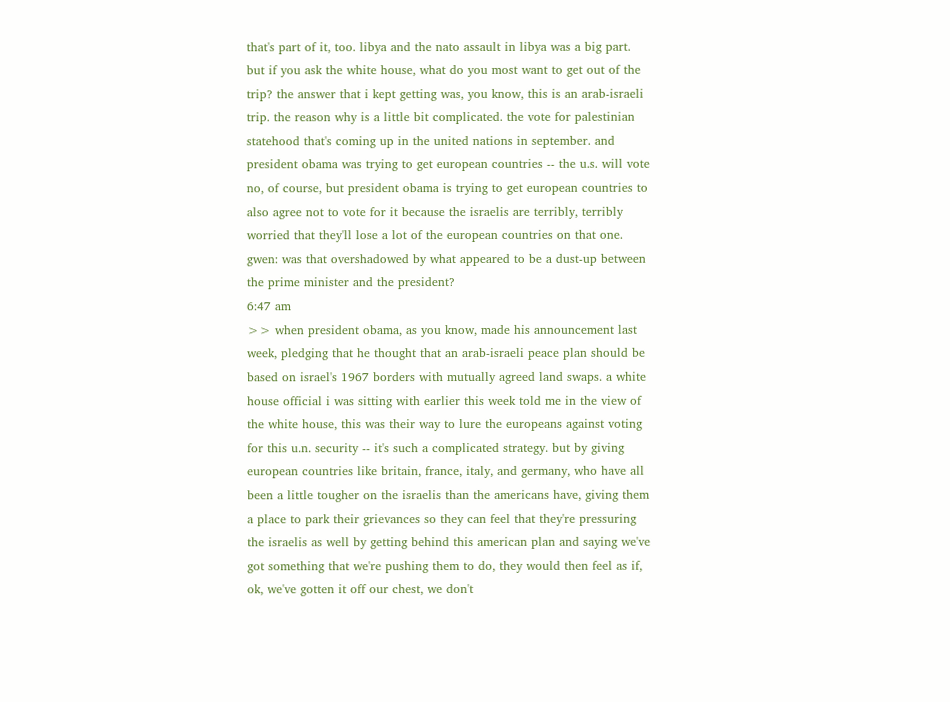that's part of it, too. libya and the nato assault in libya was a big part. but if you ask the white house, what do you most want to get out of the trip? the answer that i kept getting was, you know, this is an arab-israeli trip. the reason why is a little bit complicated. the vote for palestinian statehood that's coming up in the united nations in september. and president obama was trying to get european countries -- the u.s. will vote no, of course, but president obama is trying to get european countries to also agree not to vote for it because the israelis are terribly, terribly worried that they'll lose a lot of the european countries on that one. gwen: was that overshadowed by what appeared to be a dust-up between the prime minister and the president?
6:47 am
>> when president obama, as you know, made his announcement last week, pledging that he thought that an arab-israeli peace plan should be based on israel's 1967 borders with mutually agreed land swaps. a white house official i was sitting with earlier this week told me in the view of the white house, this was their way to lure the europeans against voting for this u.n. security -- it's such a complicated strategy. but by giving european countries like britain, france, italy, and germany, who have all been a little tougher on the israelis than the americans have, giving them a place to park their grievances so they can feel that they're pressuring the israelis as well by getting behind this american plan and saying we've got something that we're pushing them to do, they would then feel as if, ok, we've gotten it off our chest, we don't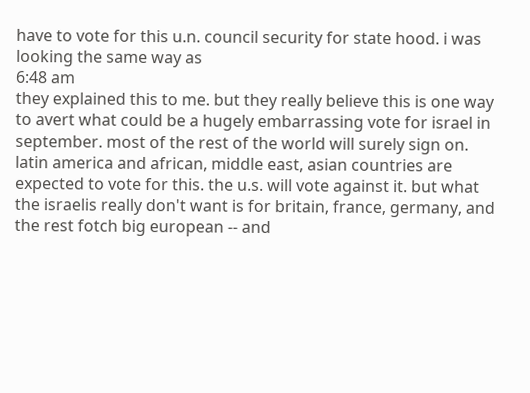have to vote for this u.n. council security for state hood. i was looking the same way as
6:48 am
they explained this to me. but they really believe this is one way to avert what could be a hugely embarrassing vote for israel in september. most of the rest of the world will surely sign on. latin america and african, middle east, asian countries are expected to vote for this. the u.s. will vote against it. but what the israelis really don't want is for britain, france, germany, and the rest fotch big european -- and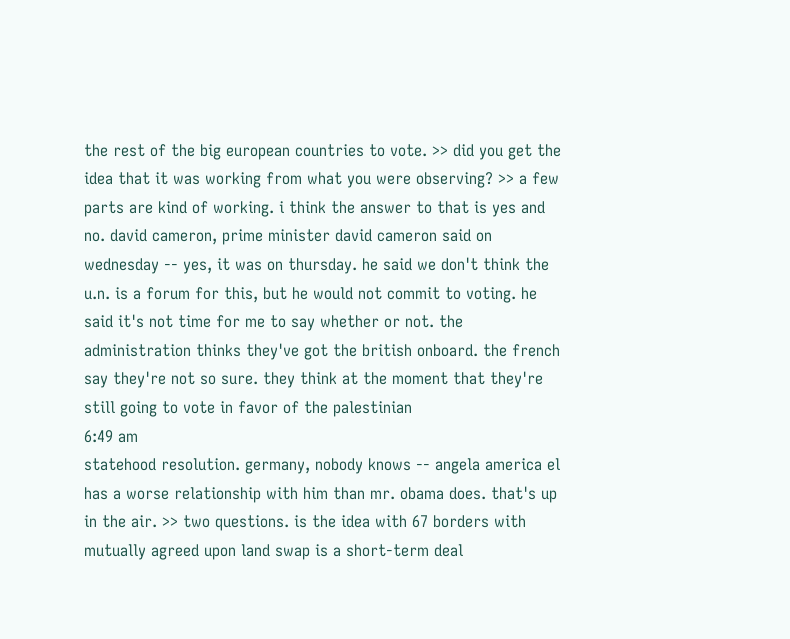the rest of the big european countries to vote. >> did you get the idea that it was working from what you were observing? >> a few parts are kind of working. i think the answer to that is yes and no. david cameron, prime minister david cameron said on wednesday -- yes, it was on thursday. he said we don't think the u.n. is a forum for this, but he would not commit to voting. he said it's not time for me to say whether or not. the administration thinks they've got the british onboard. the french say they're not so sure. they think at the moment that they're still going to vote in favor of the palestinian
6:49 am
statehood resolution. germany, nobody knows -- angela america el has a worse relationship with him than mr. obama does. that's up in the air. >> two questions. is the idea with 67 borders with mutually agreed upon land swap is a short-term deal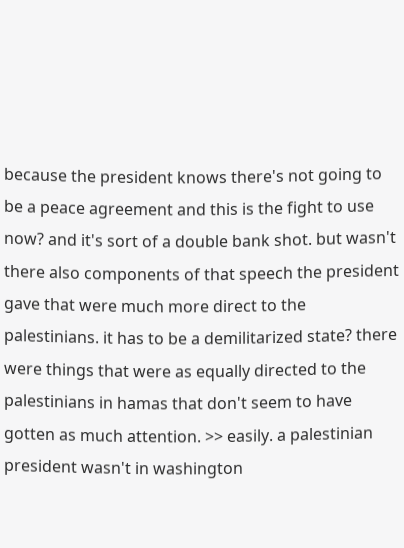because the president knows there's not going to be a peace agreement and this is the fight to use now? and it's sort of a double bank shot. but wasn't there also components of that speech the president gave that were much more direct to the palestinians. it has to be a demilitarized state? there were things that were as equally directed to the palestinians in hamas that don't seem to have gotten as much attention. >> easily. a palestinian president wasn't in washington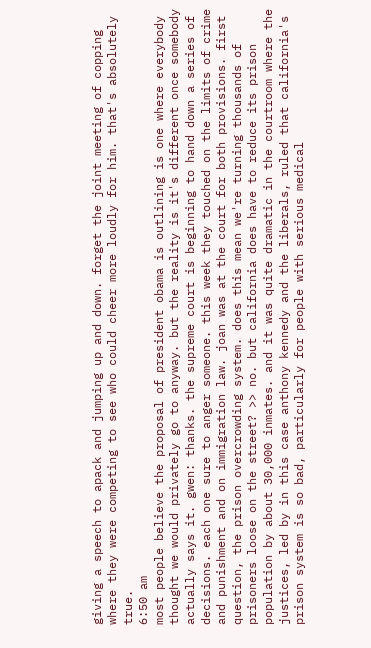giving a speech to apack and jumping up and down. forget the joint meeting of copping where they were competing to see who could cheer more loudly for him. that's absolutely true.
6:50 am
most people believe the proposal of president obama is outlining is one where everybody thought we would privately go to anyway. but the reality is it's different once somebody actually says it. gwen: thanks. the supreme court is beginning to hand down a series of decisions. each one sure to anger someone. this week they touched on the limits of crime and punishment and on immigration law. joan was at the court for both provisions. first question, the prison overcrowding system. does this mean we're turning thousands of prisoners loose on the street? >> no. but california does have to reduce its prison population by about 30,000 inmates. and it was quite dramatic in the courtroom where the justices, led by in this case anthony kennedy and the liberals, ruled that california's prison system is so bad, particularly for people with serious medical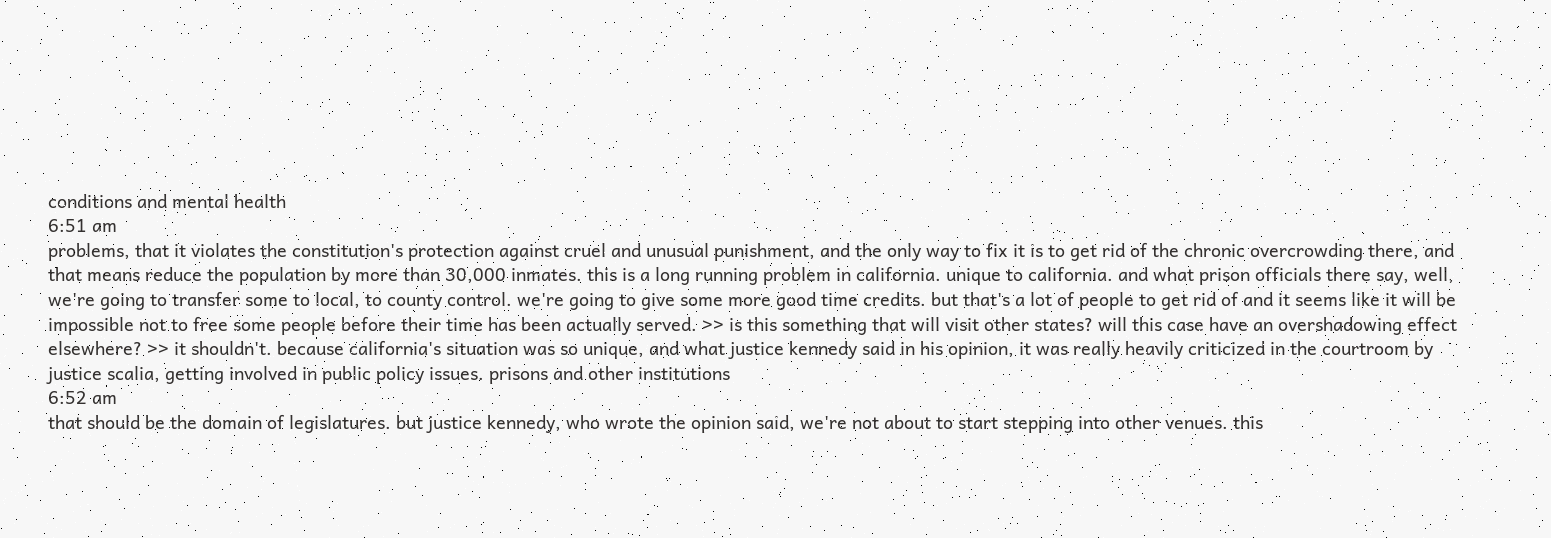conditions and mental health
6:51 am
problems, that it violates the constitution's protection against cruel and unusual punishment, and the only way to fix it is to get rid of the chronic overcrowding there, and that means reduce the population by more than 30,000 inmates. this is a long running problem in california. unique to california. and what prison officials there say, well, we're going to transfer some to local, to county control. we're going to give some more good time credits. but that's a lot of people to get rid of and it seems like it will be impossible not to free some people before their time has been actually served. >> is this something that will visit other states? will this case have an overshadowing effect elsewhere? >> it shouldn't. because california's situation was so unique, and what justice kennedy said in his opinion, it was really heavily criticized in the courtroom by justice scalia, getting involved in public policy issues. prisons and other institutions
6:52 am
that should be the domain of legislatures. but justice kennedy, who wrote the opinion said, we're not about to start stepping into other venues. this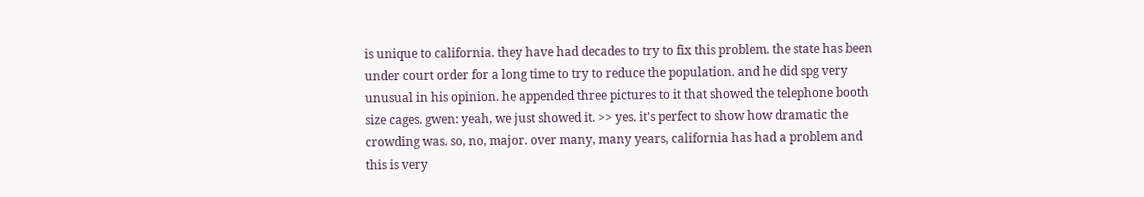is unique to california. they have had decades to try to fix this problem. the state has been under court order for a long time to try to reduce the population. and he did spg very unusual in his opinion. he appended three pictures to it that showed the telephone booth size cages. gwen: yeah, we just showed it. >> yes. it's perfect to show how dramatic the crowding was. so, no, major. over many, many years, california has had a problem and this is very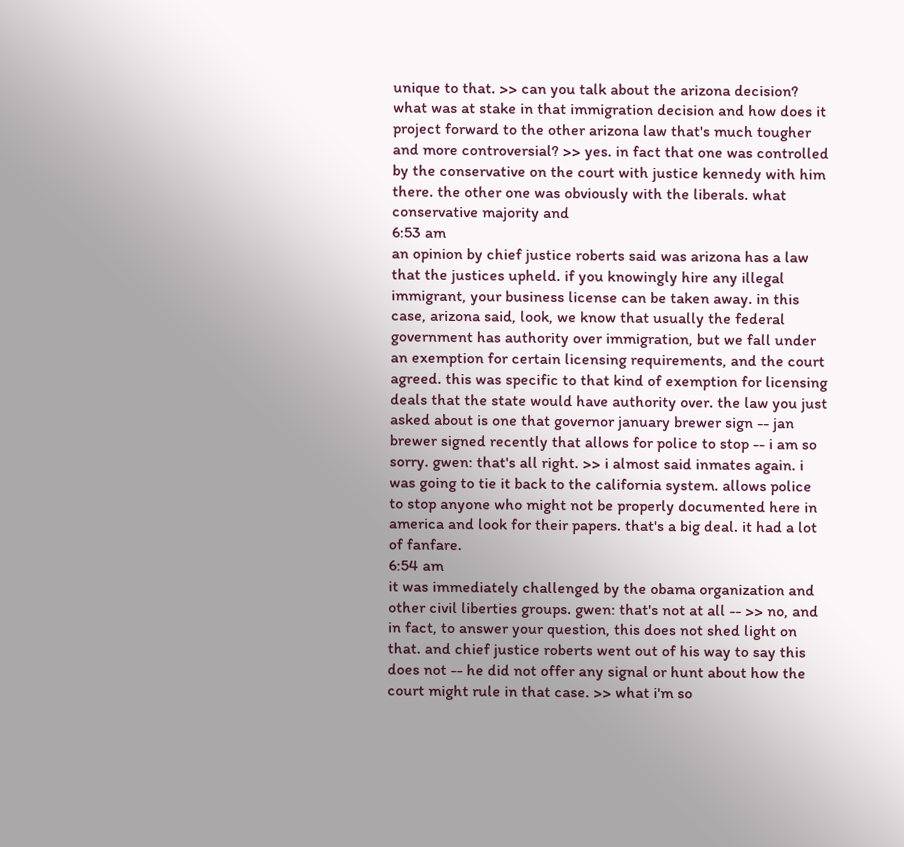unique to that. >> can you talk about the arizona decision? what was at stake in that immigration decision and how does it project forward to the other arizona law that's much tougher and more controversial? >> yes. in fact that one was controlled by the conservative on the court with justice kennedy with him there. the other one was obviously with the liberals. what conservative majority and
6:53 am
an opinion by chief justice roberts said was arizona has a law that the justices upheld. if you knowingly hire any illegal immigrant, your business license can be taken away. in this case, arizona said, look, we know that usually the federal government has authority over immigration, but we fall under an exemption for certain licensing requirements, and the court agreed. this was specific to that kind of exemption for licensing deals that the state would have authority over. the law you just asked about is one that governor january brewer sign -- jan brewer signed recently that allows for police to stop -- i am so sorry. gwen: that's all right. >> i almost said inmates again. i was going to tie it back to the california system. allows police to stop anyone who might not be properly documented here in america and look for their papers. that's a big deal. it had a lot of fanfare.
6:54 am
it was immediately challenged by the obama organization and other civil liberties groups. gwen: that's not at all -- >> no, and in fact, to answer your question, this does not shed light on that. and chief justice roberts went out of his way to say this does not -- he did not offer any signal or hunt about how the court might rule in that case. >> what i'm so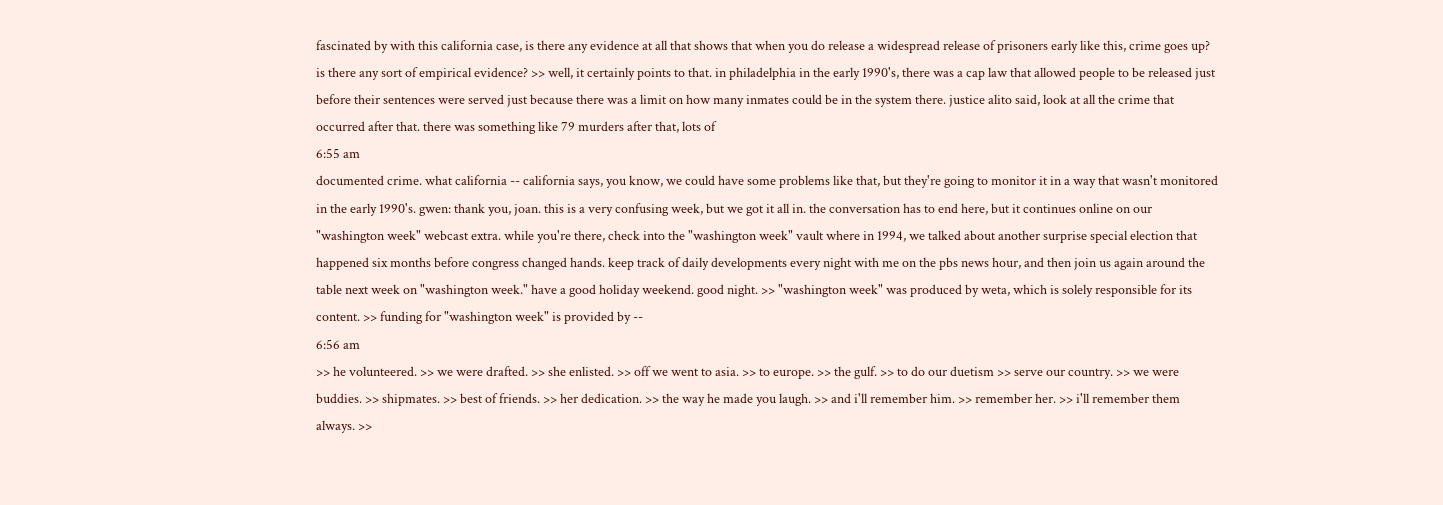fascinated by with this california case, is there any evidence at all that shows that when you do release a widespread release of prisoners early like this, crime goes up? is there any sort of empirical evidence? >> well, it certainly points to that. in philadelphia in the early 1990's, there was a cap law that allowed people to be released just before their sentences were served just because there was a limit on how many inmates could be in the system there. justice alito said, look at all the crime that occurred after that. there was something like 79 murders after that, lots of
6:55 am
documented crime. what california -- california says, you know, we could have some problems like that, but they're going to monitor it in a way that wasn't monitored in the early 1990's. gwen: thank you, joan. this is a very confusing week, but we got it all in. the conversation has to end here, but it continues online on our "washington week" webcast extra. while you're there, check into the "washington week" vault where in 1994, we talked about another surprise special election that happened six months before congress changed hands. keep track of daily developments every night with me on the pbs news hour, and then join us again around the table next week on "washington week." have a good holiday weekend. good night. >> "washington week" was produced by weta, which is solely responsible for its content. >> funding for "washington week" is provided by --
6:56 am
>> he volunteered. >> we were drafted. >> she enlisted. >> off we went to asia. >> to europe. >> the gulf. >> to do our duetism >> serve our country. >> we were buddies. >> shipmates. >> best of friends. >> her dedication. >> the way he made you laugh. >> and i'll remember him. >> remember her. >> i'll remember them always. >>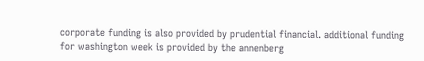corporate funding is also provided by prudential financial. additional funding for washington week is provided by the annenberg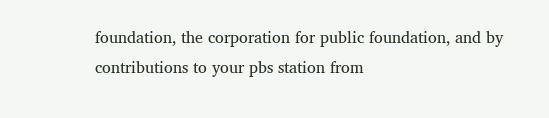foundation, the corporation for public foundation, and by contributions to your pbs station from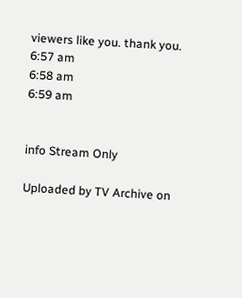viewers like you. thank you.
6:57 am
6:58 am
6:59 am


info Stream Only

Uploaded by TV Archive on